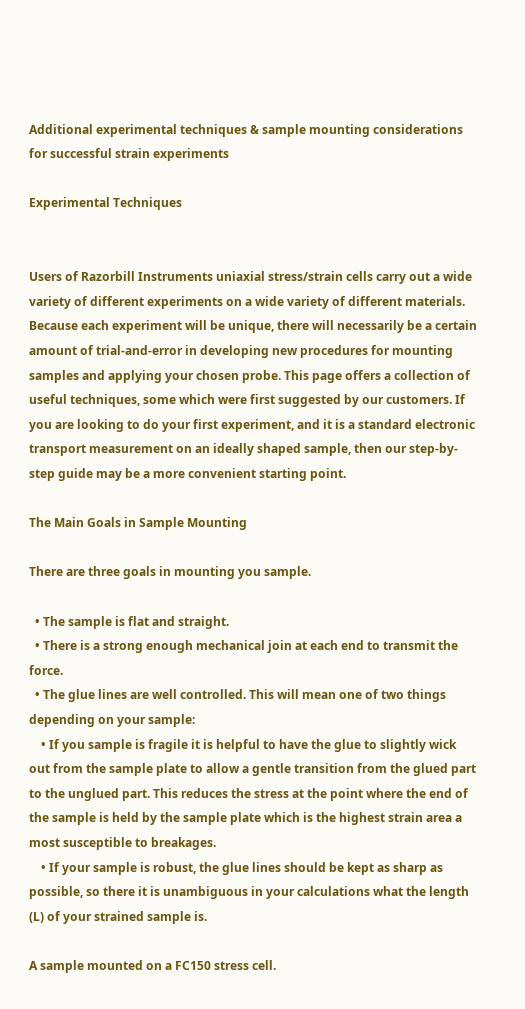Additional experimental techniques & sample mounting considerations for successful strain experiments

Experimental Techniques


Users of Razorbill Instruments uniaxial stress/strain cells carry out a wide variety of different experiments on a wide variety of different materials. Because each experiment will be unique, there will necessarily be a certain amount of trial-and-error in developing new procedures for mounting samples and applying your chosen probe. This page offers a collection of useful techniques, some which were first suggested by our customers. If you are looking to do your first experiment, and it is a standard electronic transport measurement on an ideally shaped sample, then our step-by-step guide may be a more convenient starting point.

The Main Goals in Sample Mounting

There are three goals in mounting you sample.

  • The sample is flat and straight.
  • There is a strong enough mechanical join at each end to transmit the force.
  • The glue lines are well controlled. This will mean one of two things depending on your sample:
    • If you sample is fragile it is helpful to have the glue to slightly wick out from the sample plate to allow a gentle transition from the glued part to the unglued part. This reduces the stress at the point where the end of the sample is held by the sample plate which is the highest strain area a most susceptible to breakages.
    • If your sample is robust, the glue lines should be kept as sharp as possible, so there it is unambiguous in your calculations what the length (L) of your strained sample is.

A sample mounted on a FC150 stress cell.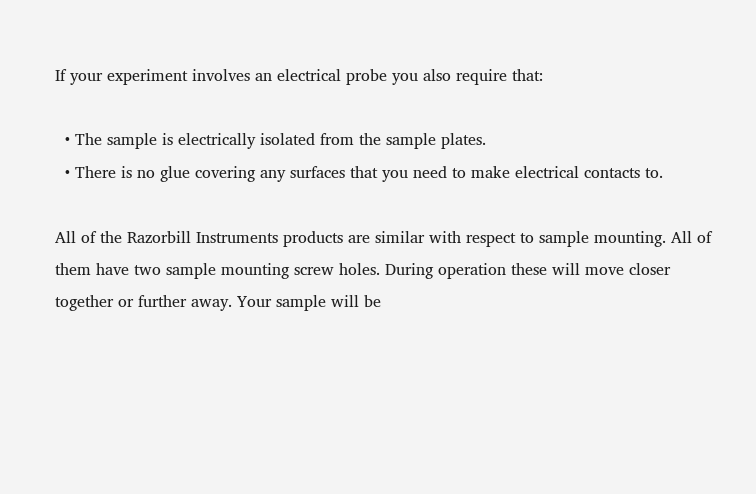If your experiment involves an electrical probe you also require that:

  • The sample is electrically isolated from the sample plates.
  • There is no glue covering any surfaces that you need to make electrical contacts to.

All of the Razorbill Instruments products are similar with respect to sample mounting. All of them have two sample mounting screw holes. During operation these will move closer together or further away. Your sample will be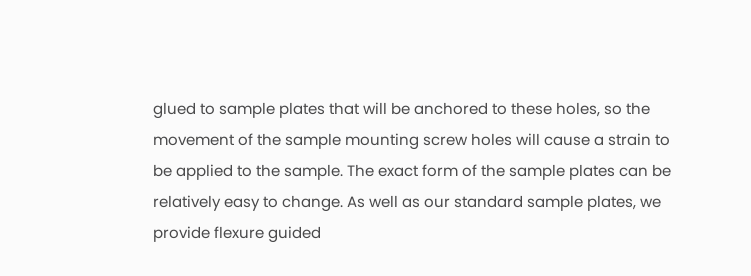glued to sample plates that will be anchored to these holes, so the movement of the sample mounting screw holes will cause a strain to be applied to the sample. The exact form of the sample plates can be relatively easy to change. As well as our standard sample plates, we provide flexure guided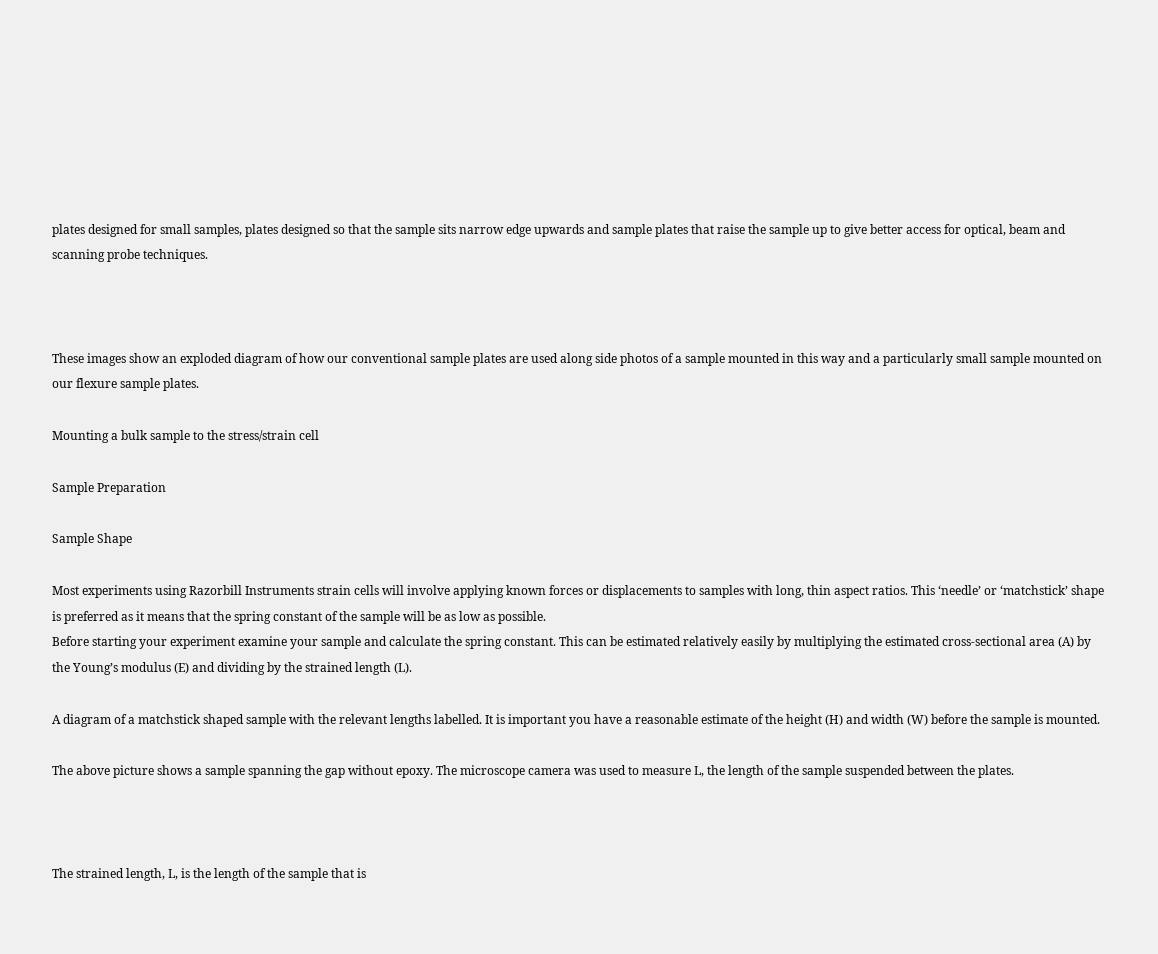plates designed for small samples, plates designed so that the sample sits narrow edge upwards and sample plates that raise the sample up to give better access for optical, beam and scanning probe techniques.



These images show an exploded diagram of how our conventional sample plates are used along side photos of a sample mounted in this way and a particularly small sample mounted on our flexure sample plates.

Mounting a bulk sample to the stress/strain cell

Sample Preparation

Sample Shape

Most experiments using Razorbill Instruments strain cells will involve applying known forces or displacements to samples with long, thin aspect ratios. This ‘needle’ or ‘matchstick’ shape is preferred as it means that the spring constant of the sample will be as low as possible.
Before starting your experiment examine your sample and calculate the spring constant. This can be estimated relatively easily by multiplying the estimated cross-sectional area (A) by the Young’s modulus (E) and dividing by the strained length (L).

A diagram of a matchstick shaped sample with the relevant lengths labelled. It is important you have a reasonable estimate of the height (H) and width (W) before the sample is mounted.

The above picture shows a sample spanning the gap without epoxy. The microscope camera was used to measure L, the length of the sample suspended between the plates.



The strained length, L, is the length of the sample that is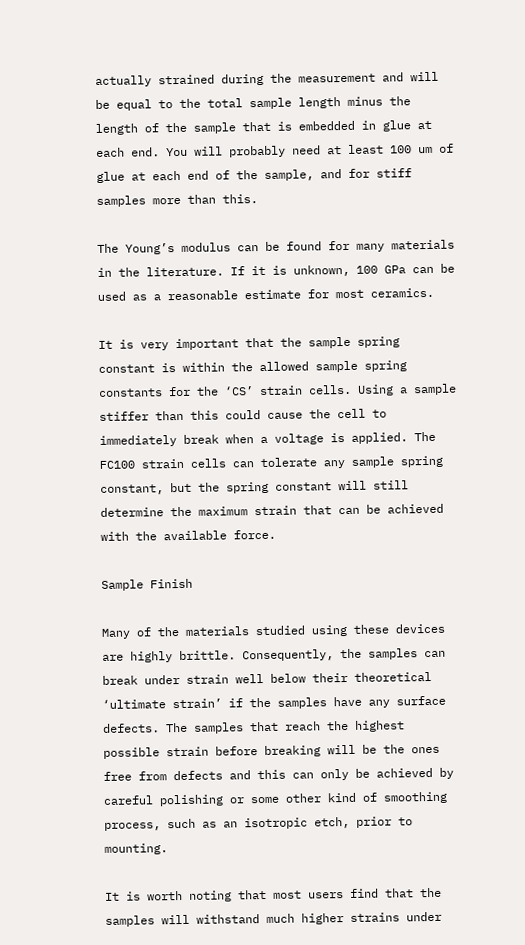actually strained during the measurement and will be equal to the total sample length minus the length of the sample that is embedded in glue at each end. You will probably need at least 100 um of glue at each end of the sample, and for stiff samples more than this.

The Young’s modulus can be found for many materials in the literature. If it is unknown, 100 GPa can be used as a reasonable estimate for most ceramics.

It is very important that the sample spring constant is within the allowed sample spring constants for the ‘CS’ strain cells. Using a sample stiffer than this could cause the cell to immediately break when a voltage is applied. The FC100 strain cells can tolerate any sample spring constant, but the spring constant will still determine the maximum strain that can be achieved with the available force.

Sample Finish

Many of the materials studied using these devices are highly brittle. Consequently, the samples can break under strain well below their theoretical ‘ultimate strain’ if the samples have any surface defects. The samples that reach the highest possible strain before breaking will be the ones free from defects and this can only be achieved by careful polishing or some other kind of smoothing process, such as an isotropic etch, prior to mounting.

It is worth noting that most users find that the samples will withstand much higher strains under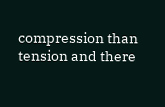compression than tension and there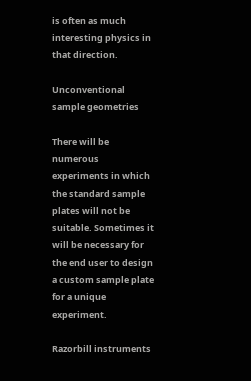is often as much interesting physics in that direction.

Unconventional sample geometries

There will be numerous experiments in which the standard sample plates will not be suitable. Sometimes it will be necessary for the end user to design a custom sample plate for a unique experiment.

Razorbill instruments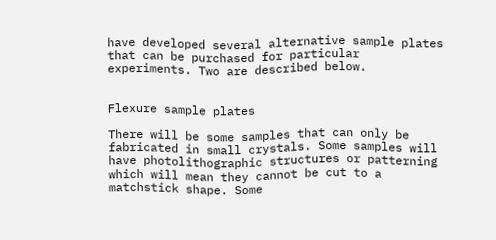have developed several alternative sample plates that can be purchased for particular experiments. Two are described below.


Flexure sample plates

There will be some samples that can only be fabricated in small crystals. Some samples will have photolithographic structures or patterning which will mean they cannot be cut to a matchstick shape. Some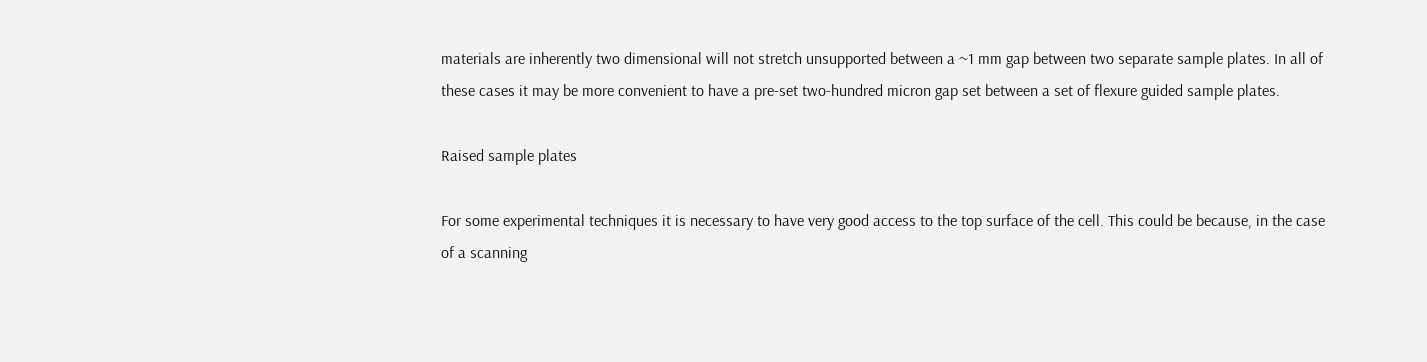materials are inherently two dimensional will not stretch unsupported between a ~1 mm gap between two separate sample plates. In all of these cases it may be more convenient to have a pre-set two-hundred micron gap set between a set of flexure guided sample plates.

Raised sample plates

For some experimental techniques it is necessary to have very good access to the top surface of the cell. This could be because, in the case of a scanning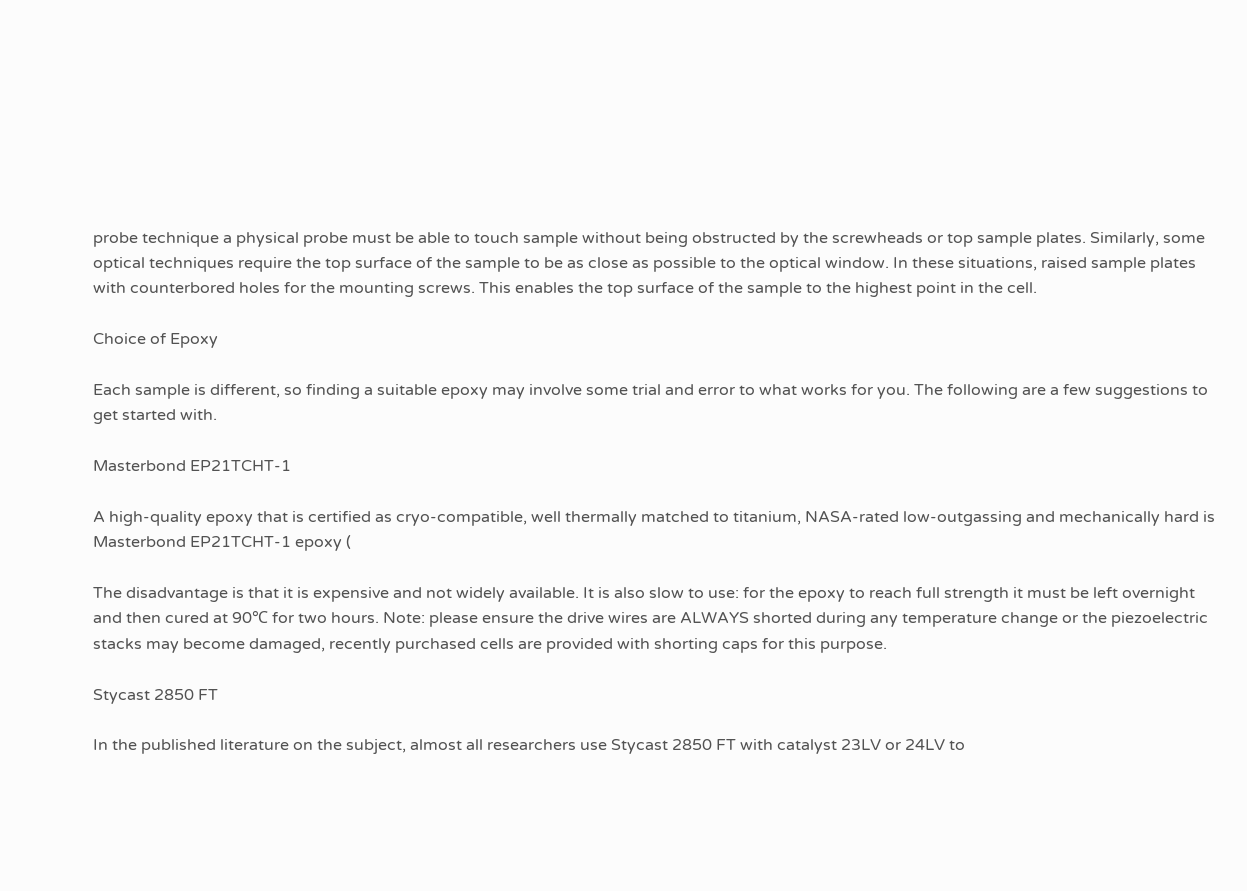probe technique a physical probe must be able to touch sample without being obstructed by the screwheads or top sample plates. Similarly, some optical techniques require the top surface of the sample to be as close as possible to the optical window. In these situations, raised sample plates with counterbored holes for the mounting screws. This enables the top surface of the sample to the highest point in the cell.

Choice of Epoxy

Each sample is different, so finding a suitable epoxy may involve some trial and error to what works for you. The following are a few suggestions to get started with.

Masterbond EP21TCHT-1

A high-quality epoxy that is certified as cryo-compatible, well thermally matched to titanium, NASA-rated low-outgassing and mechanically hard is Masterbond EP21TCHT-1 epoxy (

The disadvantage is that it is expensive and not widely available. It is also slow to use: for the epoxy to reach full strength it must be left overnight and then cured at 90℃ for two hours. Note: please ensure the drive wires are ALWAYS shorted during any temperature change or the piezoelectric stacks may become damaged, recently purchased cells are provided with shorting caps for this purpose.

Stycast 2850 FT

In the published literature on the subject, almost all researchers use Stycast 2850 FT with catalyst 23LV or 24LV to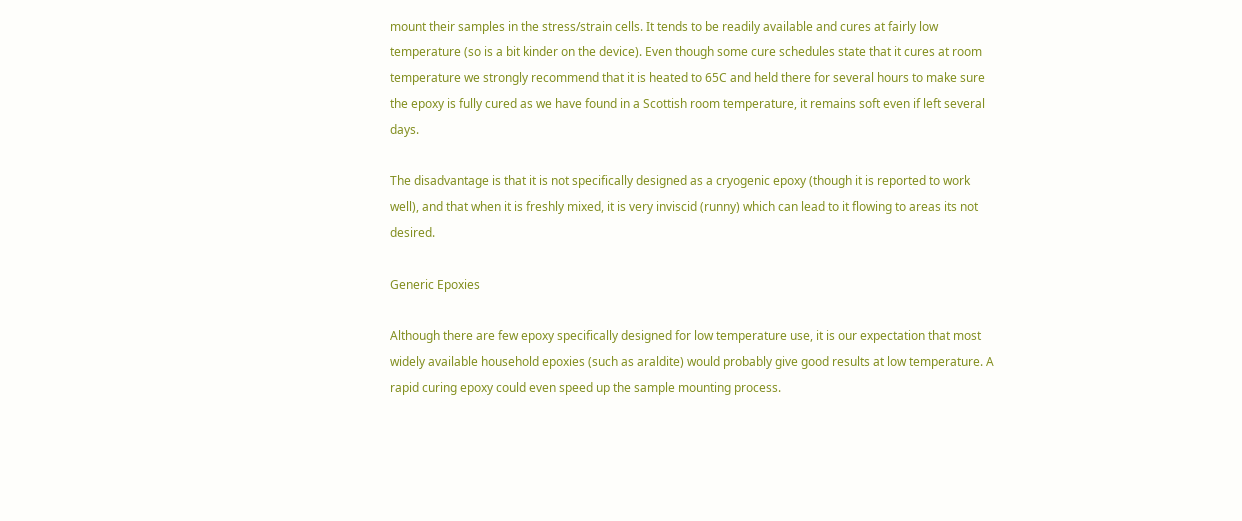mount their samples in the stress/strain cells. It tends to be readily available and cures at fairly low temperature (so is a bit kinder on the device). Even though some cure schedules state that it cures at room temperature we strongly recommend that it is heated to 65C and held there for several hours to make sure the epoxy is fully cured as we have found in a Scottish room temperature, it remains soft even if left several days.

The disadvantage is that it is not specifically designed as a cryogenic epoxy (though it is reported to work well), and that when it is freshly mixed, it is very inviscid (runny) which can lead to it flowing to areas its not desired.

Generic Epoxies

Although there are few epoxy specifically designed for low temperature use, it is our expectation that most widely available household epoxies (such as araldite) would probably give good results at low temperature. A rapid curing epoxy could even speed up the sample mounting process.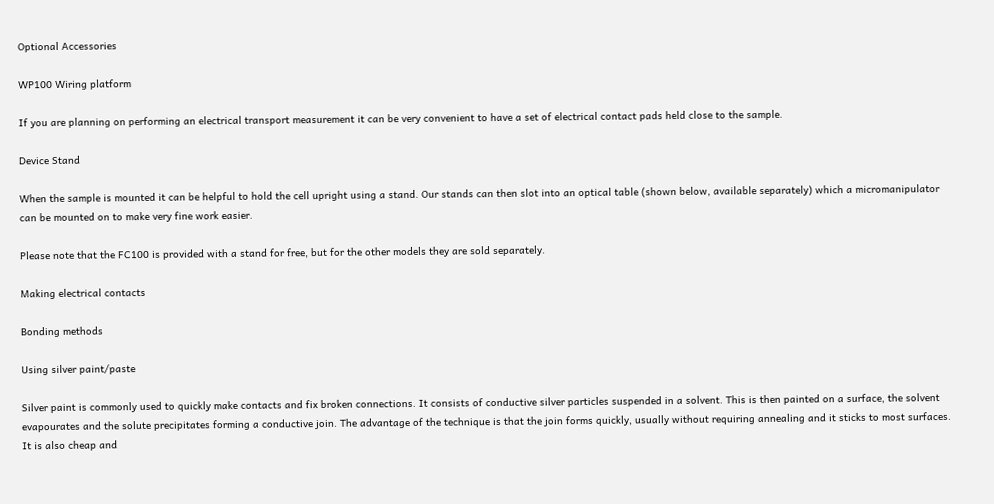Optional Accessories

WP100 Wiring platform

If you are planning on performing an electrical transport measurement it can be very convenient to have a set of electrical contact pads held close to the sample.

Device Stand

When the sample is mounted it can be helpful to hold the cell upright using a stand. Our stands can then slot into an optical table (shown below, available separately) which a micromanipulator can be mounted on to make very fine work easier.

Please note that the FC100 is provided with a stand for free, but for the other models they are sold separately.

Making electrical contacts

Bonding methods

Using silver paint/paste

Silver paint is commonly used to quickly make contacts and fix broken connections. It consists of conductive silver particles suspended in a solvent. This is then painted on a surface, the solvent evapourates and the solute precipitates forming a conductive join. The advantage of the technique is that the join forms quickly, usually without requiring annealing and it sticks to most surfaces. It is also cheap and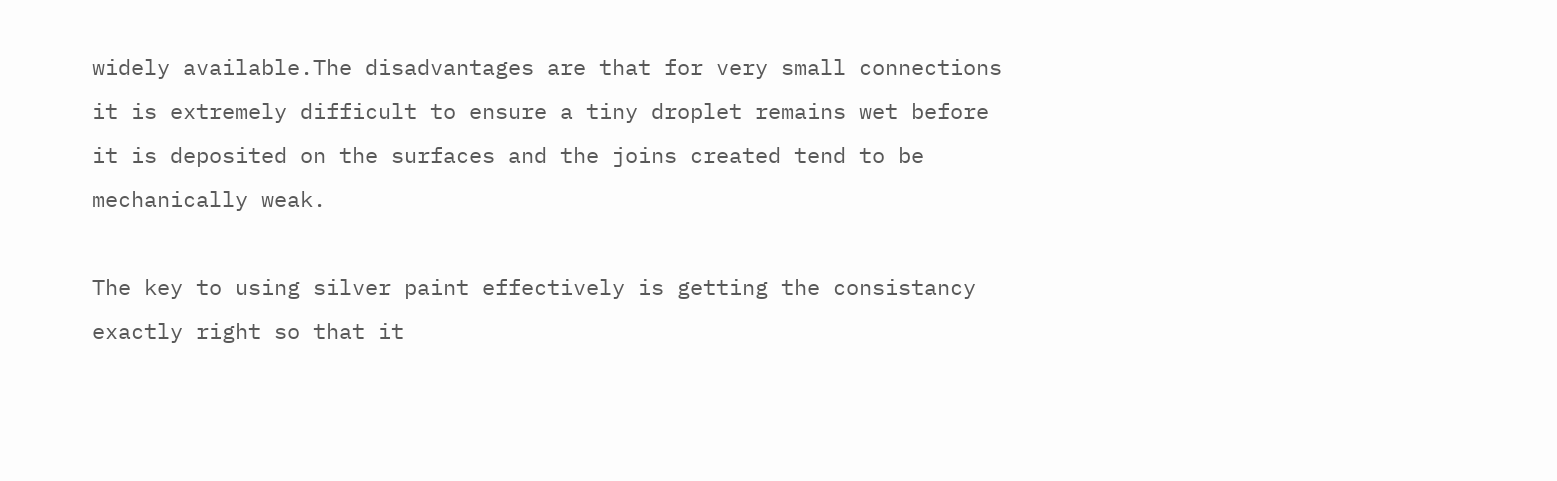widely available.The disadvantages are that for very small connections it is extremely difficult to ensure a tiny droplet remains wet before it is deposited on the surfaces and the joins created tend to be mechanically weak.

The key to using silver paint effectively is getting the consistancy exactly right so that it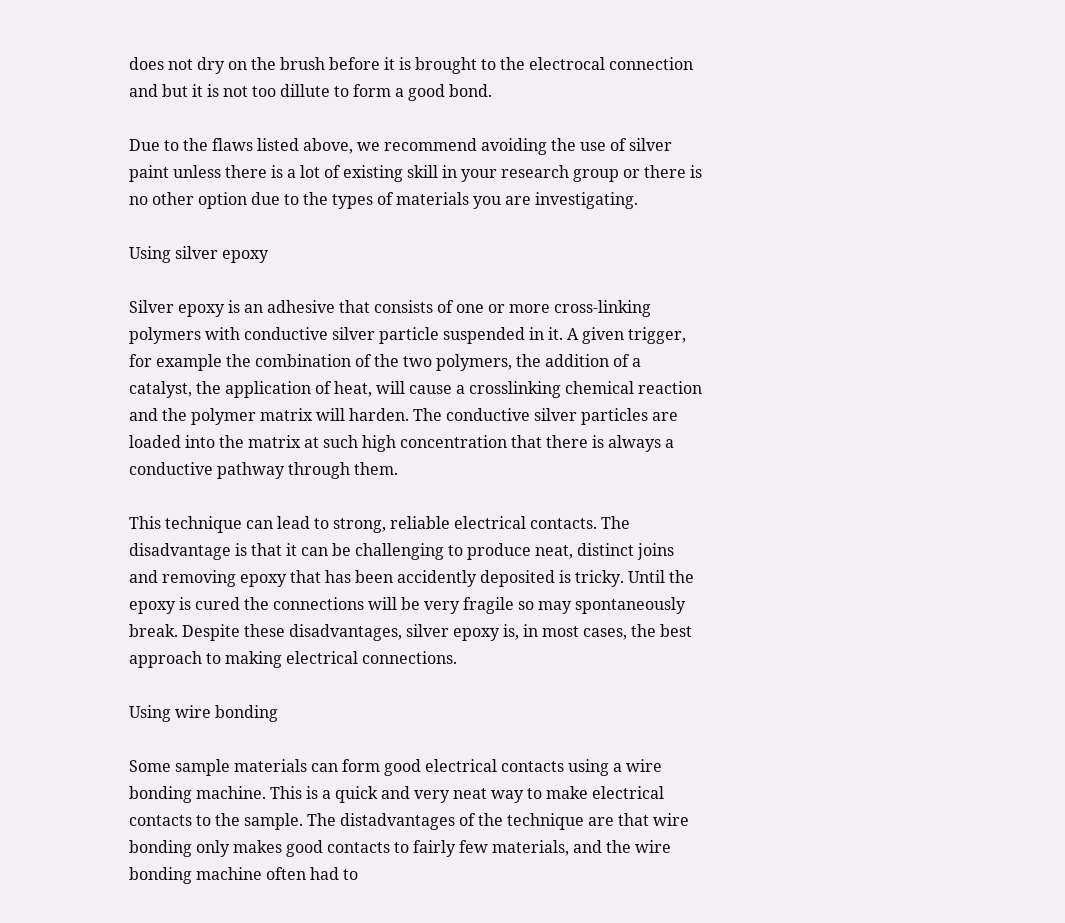does not dry on the brush before it is brought to the electrocal connection and but it is not too dillute to form a good bond.

Due to the flaws listed above, we recommend avoiding the use of silver paint unless there is a lot of existing skill in your research group or there is no other option due to the types of materials you are investigating.

Using silver epoxy

Silver epoxy is an adhesive that consists of one or more cross-linking polymers with conductive silver particle suspended in it. A given trigger, for example the combination of the two polymers, the addition of a catalyst, the application of heat, will cause a crosslinking chemical reaction and the polymer matrix will harden. The conductive silver particles are loaded into the matrix at such high concentration that there is always a conductive pathway through them.

This technique can lead to strong, reliable electrical contacts. The disadvantage is that it can be challenging to produce neat, distinct joins and removing epoxy that has been accidently deposited is tricky. Until the epoxy is cured the connections will be very fragile so may spontaneously break. Despite these disadvantages, silver epoxy is, in most cases, the best approach to making electrical connections.

Using wire bonding

Some sample materials can form good electrical contacts using a wire bonding machine. This is a quick and very neat way to make electrical contacts to the sample. The distadvantages of the technique are that wire bonding only makes good contacts to fairly few materials, and the wire bonding machine often had to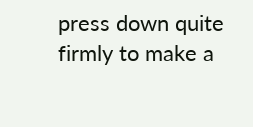press down quite firmly to make a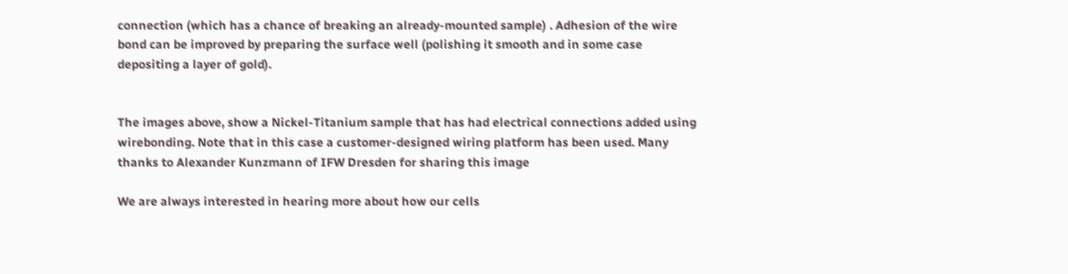connection (which has a chance of breaking an already-mounted sample) . Adhesion of the wire bond can be improved by preparing the surface well (polishing it smooth and in some case depositing a layer of gold).


The images above, show a Nickel-Titanium sample that has had electrical connections added using wirebonding. Note that in this case a customer-designed wiring platform has been used. Many thanks to Alexander Kunzmann of IFW Dresden for sharing this image

We are always interested in hearing more about how our cells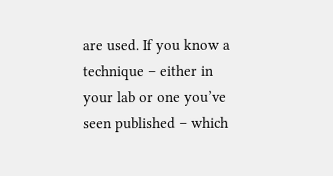are used. If you know a technique – either in your lab or one you’ve seen published – which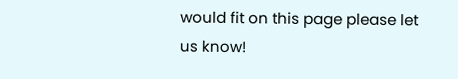would fit on this page please let us know!